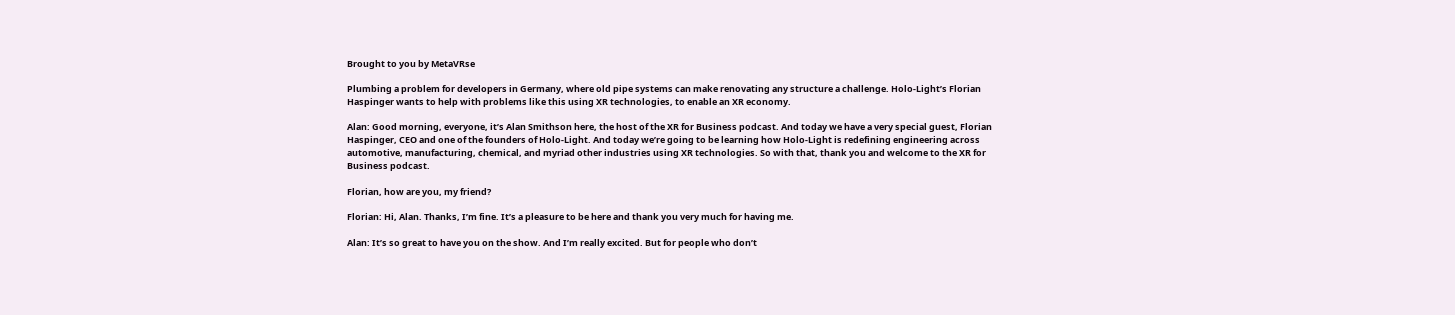Brought to you by MetaVRse

Plumbing a problem for developers in Germany, where old pipe systems can make renovating any structure a challenge. Holo-Light’s Florian Haspinger wants to help with problems like this using XR technologies, to enable an XR economy.

Alan: Good morning, everyone, it’s Alan Smithson here, the host of the XR for Business podcast. And today we have a very special guest, Florian Haspinger, CEO and one of the founders of Holo-Light. And today we’re going to be learning how Holo-Light is redefining engineering across automotive, manufacturing, chemical, and myriad other industries using XR technologies. So with that, thank you and welcome to the XR for Business podcast.

Florian, how are you, my friend?

Florian: Hi, Alan. Thanks, I’m fine. It’s a pleasure to be here and thank you very much for having me.

Alan: It’s so great to have you on the show. And I’m really excited. But for people who don’t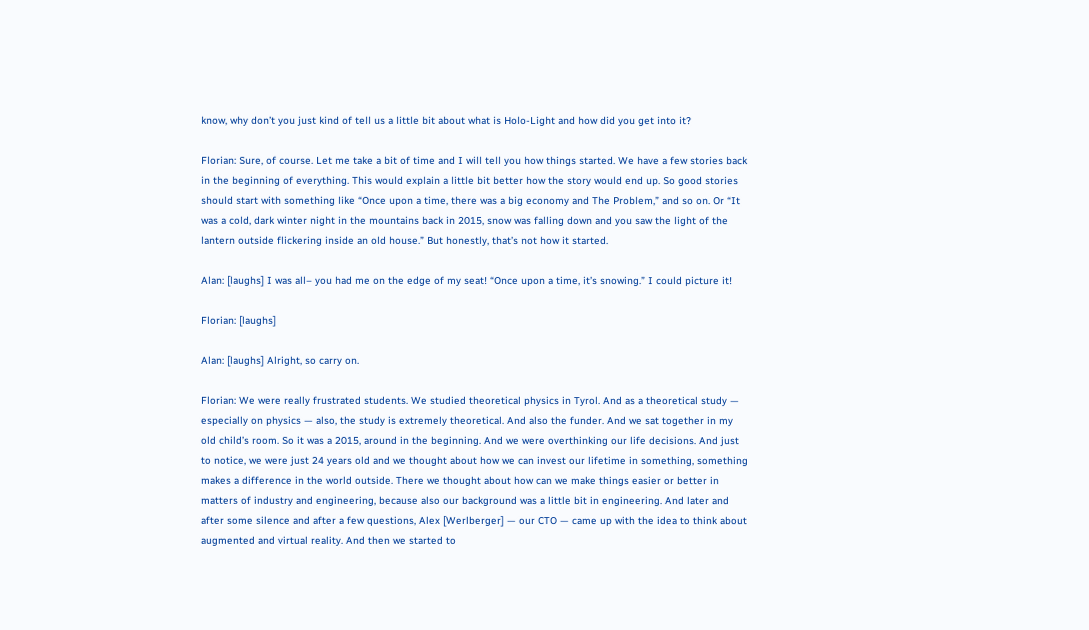know, why don’t you just kind of tell us a little bit about what is Holo-Light and how did you get into it?

Florian: Sure, of course. Let me take a bit of time and I will tell you how things started. We have a few stories back in the beginning of everything. This would explain a little bit better how the story would end up. So good stories should start with something like “Once upon a time, there was a big economy and The Problem,” and so on. Or “It was a cold, dark winter night in the mountains back in 2015, snow was falling down and you saw the light of the lantern outside flickering inside an old house.” But honestly, that’s not how it started.

Alan: [laughs] I was all– you had me on the edge of my seat! “Once upon a time, it’s snowing.” I could picture it!

Florian: [laughs]

Alan: [laughs] Alright, so carry on.

Florian: We were really frustrated students. We studied theoretical physics in Tyrol. And as a theoretical study — especially on physics — also, the study is extremely theoretical. And also the funder. And we sat together in my old child’s room. So it was a 2015, around in the beginning. And we were overthinking our life decisions. And just to notice, we were just 24 years old and we thought about how we can invest our lifetime in something, something makes a difference in the world outside. There we thought about how can we make things easier or better in matters of industry and engineering, because also our background was a little bit in engineering. And later and after some silence and after a few questions, Alex [Werlberger] — our CTO — came up with the idea to think about augmented and virtual reality. And then we started to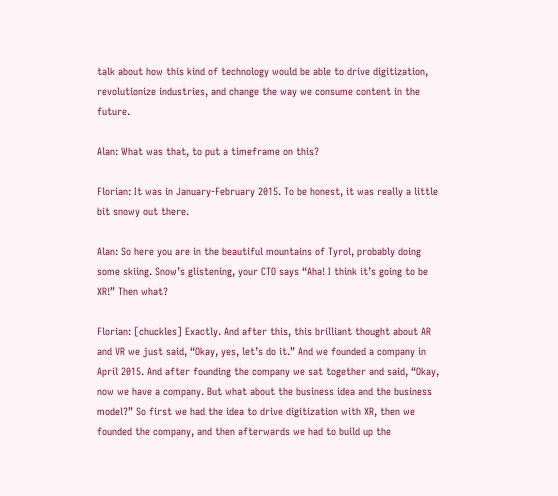talk about how this kind of technology would be able to drive digitization, revolutionize industries, and change the way we consume content in the future.

Alan: What was that, to put a timeframe on this?

Florian: It was in January-February 2015. To be honest, it was really a little bit snowy out there.

Alan: So here you are in the beautiful mountains of Tyrol, probably doing some skiing. Snow’s glistening, your CTO says “Aha! I think it’s going to be XR!” Then what?

Florian: [chuckles] Exactly. And after this, this brilliant thought about AR and VR we just said, “Okay, yes, let’s do it.” And we founded a company in April 2015. And after founding the company we sat together and said, “Okay, now we have a company. But what about the business idea and the business model?” So first we had the idea to drive digitization with XR, then we founded the company, and then afterwards we had to build up the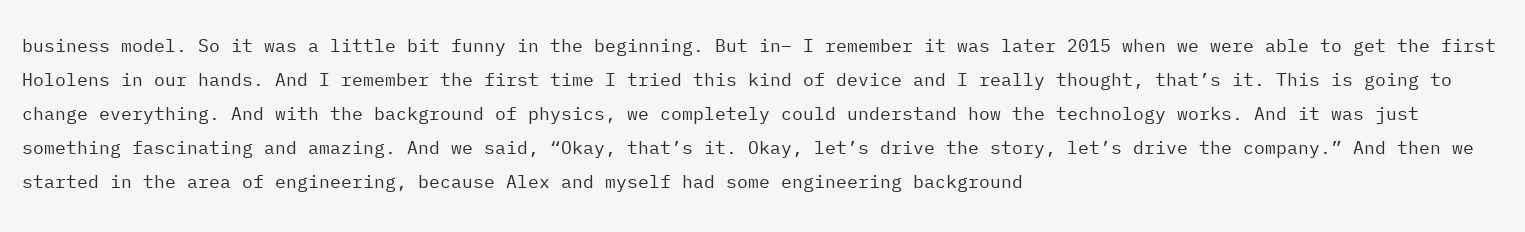business model. So it was a little bit funny in the beginning. But in– I remember it was later 2015 when we were able to get the first Hololens in our hands. And I remember the first time I tried this kind of device and I really thought, that’s it. This is going to change everything. And with the background of physics, we completely could understand how the technology works. And it was just something fascinating and amazing. And we said, “Okay, that’s it. Okay, let’s drive the story, let’s drive the company.” And then we started in the area of engineering, because Alex and myself had some engineering background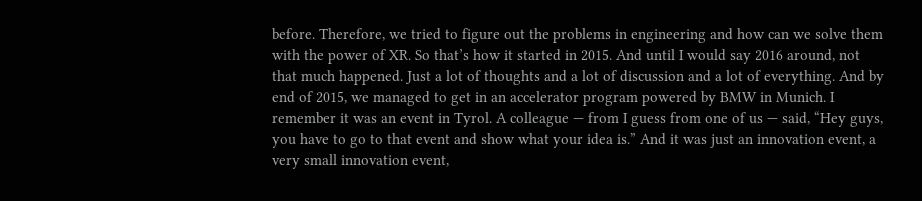before. Therefore, we tried to figure out the problems in engineering and how can we solve them with the power of XR. So that’s how it started in 2015. And until I would say 2016 around, not that much happened. Just a lot of thoughts and a lot of discussion and a lot of everything. And by end of 2015, we managed to get in an accelerator program powered by BMW in Munich. I remember it was an event in Tyrol. A colleague — from I guess from one of us — said, “Hey guys, you have to go to that event and show what your idea is.” And it was just an innovation event, a very small innovation event,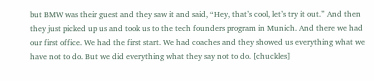but BMW was their guest and they saw it and said, “Hey, that’s cool, let’s try it out.” And then they just picked up us and took us to the tech founders program in Munich. And there we had our first office. We had the first start. We had coaches and they showed us everything what we have not to do. But we did everything what they say not to do. [chuckles]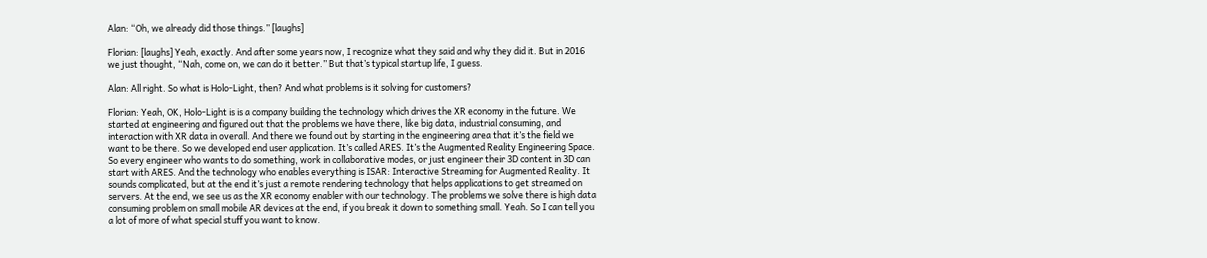Alan: “Oh, we already did those things.” [laughs]

Florian: [laughs] Yeah, exactly. And after some years now, I recognize what they said and why they did it. But in 2016 we just thought, “Nah, come on, we can do it better.” But that’s typical startup life, I guess.

Alan: All right. So what is Holo-Light, then? And what problems is it solving for customers?

Florian: Yeah, OK, Holo-Light is is a company building the technology which drives the XR economy in the future. We started at engineering and figured out that the problems we have there, like big data, industrial consuming, and interaction with XR data in overall. And there we found out by starting in the engineering area that it’s the field we want to be there. So we developed end user application. It’s called ARES. It’s the Augmented Reality Engineering Space. So every engineer who wants to do something, work in collaborative modes, or just engineer their 3D content in 3D can start with ARES. And the technology who enables everything is ISAR: Interactive Streaming for Augmented Reality. It sounds complicated, but at the end it’s just a remote rendering technology that helps applications to get streamed on servers. At the end, we see us as the XR economy enabler with our technology. The problems we solve there is high data consuming problem on small mobile AR devices at the end, if you break it down to something small. Yeah. So I can tell you a lot of more of what special stuff you want to know.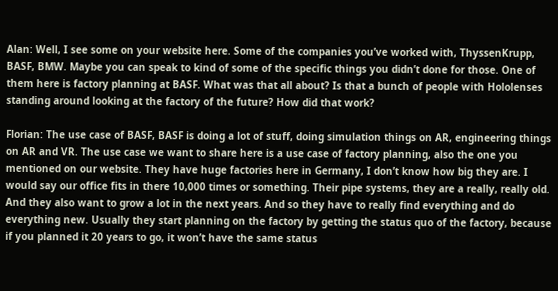Alan: Well, I see some on your website here. Some of the companies you’ve worked with, ThyssenKrupp, BASF, BMW. Maybe you can speak to kind of some of the specific things you didn’t done for those. One of them here is factory planning at BASF. What was that all about? Is that a bunch of people with Hololenses standing around looking at the factory of the future? How did that work?

Florian: The use case of BASF, BASF is doing a lot of stuff, doing simulation things on AR, engineering things on AR and VR. The use case we want to share here is a use case of factory planning, also the one you mentioned on our website. They have huge factories here in Germany, I don’t know how big they are. I would say our office fits in there 10,000 times or something. Their pipe systems, they are a really, really old. And they also want to grow a lot in the next years. And so they have to really find everything and do everything new. Usually they start planning on the factory by getting the status quo of the factory, because if you planned it 20 years to go, it won’t have the same status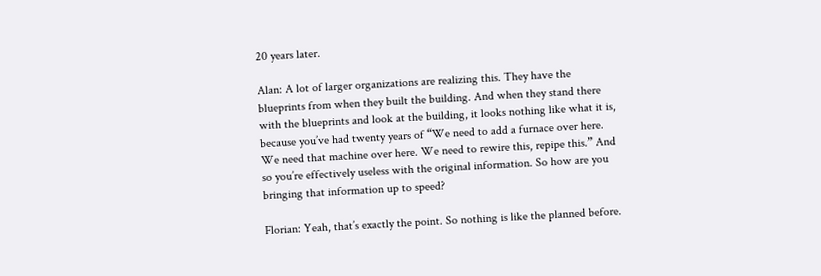20 years later.

Alan: A lot of larger organizations are realizing this. They have the blueprints from when they built the building. And when they stand there with the blueprints and look at the building, it looks nothing like what it is, because you’ve had twenty years of “We need to add a furnace over here. We need that machine over here. We need to rewire this, repipe this.” And so you’re effectively useless with the original information. So how are you bringing that information up to speed?

Florian: Yeah, that’s exactly the point. So nothing is like the planned before.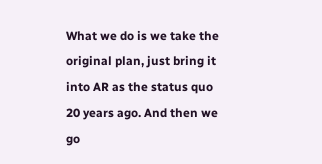What we do is we take the original plan, just bring it into AR as the status quo 20 years ago. And then we go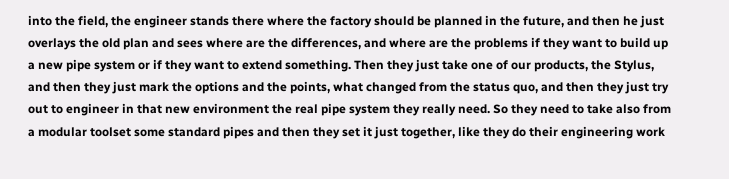into the field, the engineer stands there where the factory should be planned in the future, and then he just overlays the old plan and sees where are the differences, and where are the problems if they want to build up a new pipe system or if they want to extend something. Then they just take one of our products, the Stylus, and then they just mark the options and the points, what changed from the status quo, and then they just try out to engineer in that new environment the real pipe system they really need. So they need to take also from a modular toolset some standard pipes and then they set it just together, like they do their engineering work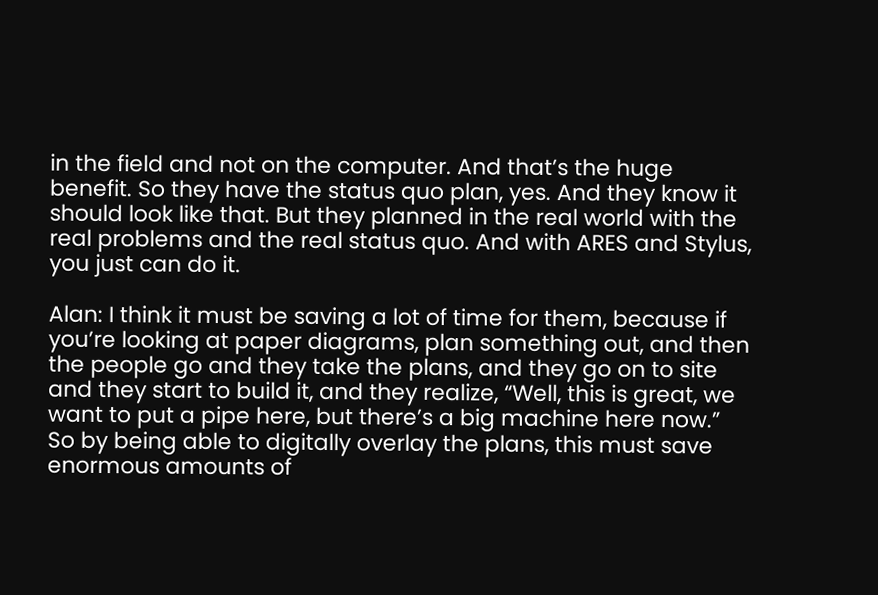in the field and not on the computer. And that’s the huge benefit. So they have the status quo plan, yes. And they know it should look like that. But they planned in the real world with the real problems and the real status quo. And with ARES and Stylus, you just can do it.

Alan: I think it must be saving a lot of time for them, because if you’re looking at paper diagrams, plan something out, and then the people go and they take the plans, and they go on to site and they start to build it, and they realize, “Well, this is great, we want to put a pipe here, but there’s a big machine here now.” So by being able to digitally overlay the plans, this must save enormous amounts of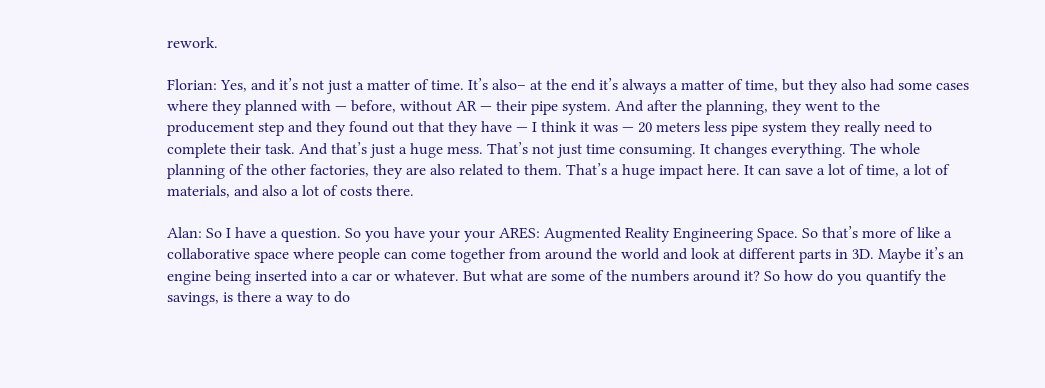rework.

Florian: Yes, and it’s not just a matter of time. It’s also– at the end it’s always a matter of time, but they also had some cases where they planned with — before, without AR — their pipe system. And after the planning, they went to the producement step and they found out that they have — I think it was — 20 meters less pipe system they really need to complete their task. And that’s just a huge mess. That’s not just time consuming. It changes everything. The whole planning of the other factories, they are also related to them. That’s a huge impact here. It can save a lot of time, a lot of materials, and also a lot of costs there.

Alan: So I have a question. So you have your your ARES: Augmented Reality Engineering Space. So that’s more of like a collaborative space where people can come together from around the world and look at different parts in 3D. Maybe it’s an engine being inserted into a car or whatever. But what are some of the numbers around it? So how do you quantify the savings, is there a way to do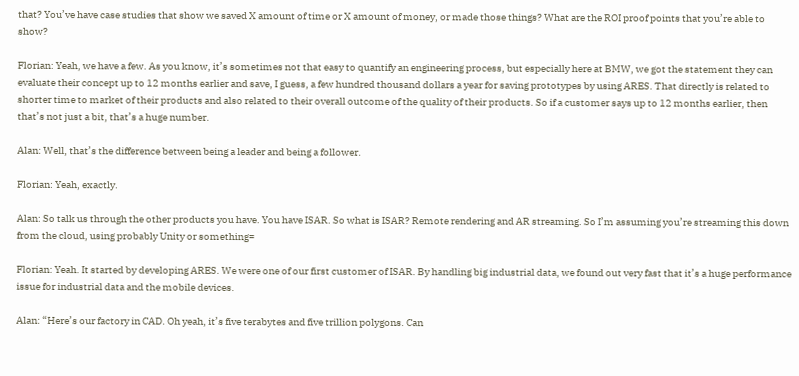that? You’ve have case studies that show we saved X amount of time or X amount of money, or made those things? What are the ROI proof points that you’re able to show?

Florian: Yeah, we have a few. As you know, it’s sometimes not that easy to quantify an engineering process, but especially here at BMW, we got the statement they can evaluate their concept up to 12 months earlier and save, I guess, a few hundred thousand dollars a year for saving prototypes by using ARES. That directly is related to shorter time to market of their products and also related to their overall outcome of the quality of their products. So if a customer says up to 12 months earlier, then that’s not just a bit, that’s a huge number.

Alan: Well, that’s the difference between being a leader and being a follower.

Florian: Yeah, exactly.

Alan: So talk us through the other products you have. You have ISAR. So what is ISAR? Remote rendering and AR streaming. So I’m assuming you’re streaming this down from the cloud, using probably Unity or something=

Florian: Yeah. It started by developing ARES. We were one of our first customer of ISAR. By handling big industrial data, we found out very fast that it’s a huge performance issue for industrial data and the mobile devices.

Alan: “Here’s our factory in CAD. Oh yeah, it’s five terabytes and five trillion polygons. Can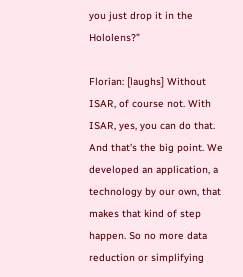you just drop it in the Hololens?”

Florian: [laughs] Without ISAR, of course not. With ISAR, yes, you can do that. And that’s the big point. We developed an application, a technology by our own, that makes that kind of step happen. So no more data reduction or simplifying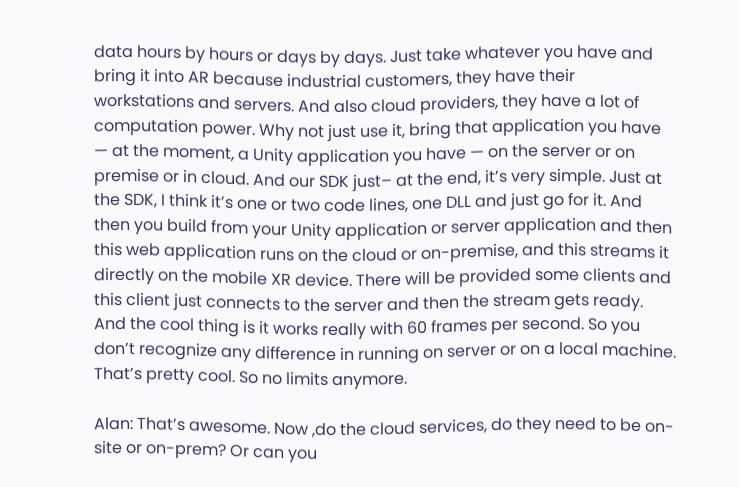data hours by hours or days by days. Just take whatever you have and bring it into AR because industrial customers, they have their workstations and servers. And also cloud providers, they have a lot of computation power. Why not just use it, bring that application you have — at the moment, a Unity application you have — on the server or on premise or in cloud. And our SDK just– at the end, it’s very simple. Just at the SDK, I think it’s one or two code lines, one DLL and just go for it. And then you build from your Unity application or server application and then this web application runs on the cloud or on-premise, and this streams it directly on the mobile XR device. There will be provided some clients and this client just connects to the server and then the stream gets ready. And the cool thing is it works really with 60 frames per second. So you don’t recognize any difference in running on server or on a local machine. That’s pretty cool. So no limits anymore.

Alan: That’s awesome. Now ,do the cloud services, do they need to be on-site or on-prem? Or can you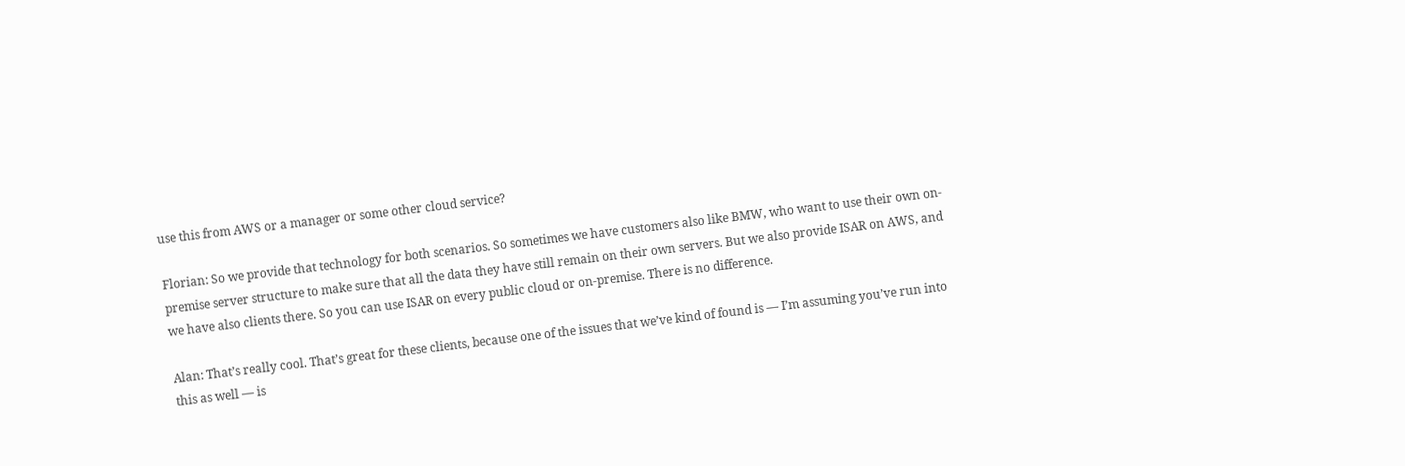use this from AWS or a manager or some other cloud service?

Florian: So we provide that technology for both scenarios. So sometimes we have customers also like BMW, who want to use their own on-premise server structure to make sure that all the data they have still remain on their own servers. But we also provide ISAR on AWS, and we have also clients there. So you can use ISAR on every public cloud or on-premise. There is no difference.

Alan: That’s really cool. That’s great for these clients, because one of the issues that we’ve kind of found is — I’m assuming you’ve run into this as well — is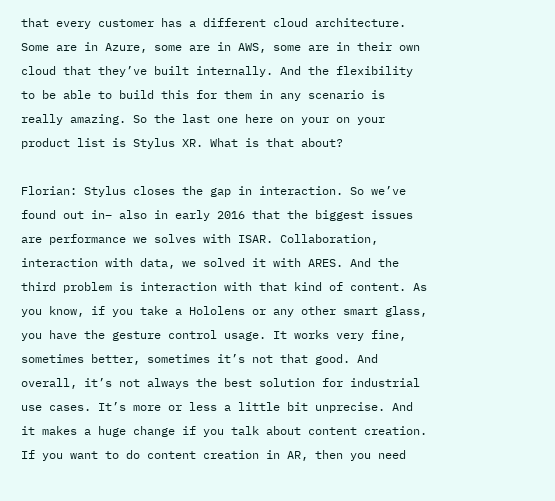that every customer has a different cloud architecture. Some are in Azure, some are in AWS, some are in their own cloud that they’ve built internally. And the flexibility to be able to build this for them in any scenario is really amazing. So the last one here on your on your product list is Stylus XR. What is that about?

Florian: Stylus closes the gap in interaction. So we’ve found out in– also in early 2016 that the biggest issues are performance we solves with ISAR. Collaboration, interaction with data, we solved it with ARES. And the third problem is interaction with that kind of content. As you know, if you take a Hololens or any other smart glass, you have the gesture control usage. It works very fine, sometimes better, sometimes it’s not that good. And overall, it’s not always the best solution for industrial use cases. It’s more or less a little bit unprecise. And it makes a huge change if you talk about content creation. If you want to do content creation in AR, then you need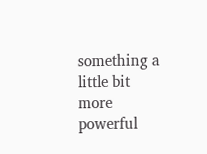something a little bit more powerful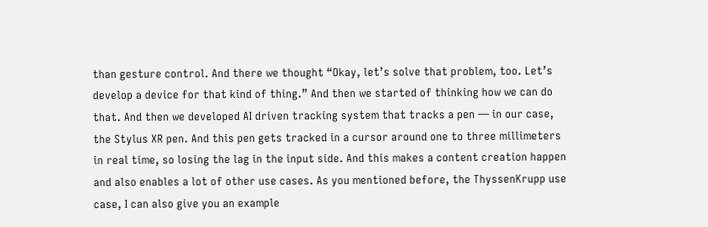than gesture control. And there we thought “Okay, let’s solve that problem, too. Let’s develop a device for that kind of thing.” And then we started of thinking how we can do that. And then we developed AI driven tracking system that tracks a pen — in our case, the Stylus XR pen. And this pen gets tracked in a cursor around one to three millimeters in real time, so losing the lag in the input side. And this makes a content creation happen and also enables a lot of other use cases. As you mentioned before, the ThyssenKrupp use case, I can also give you an example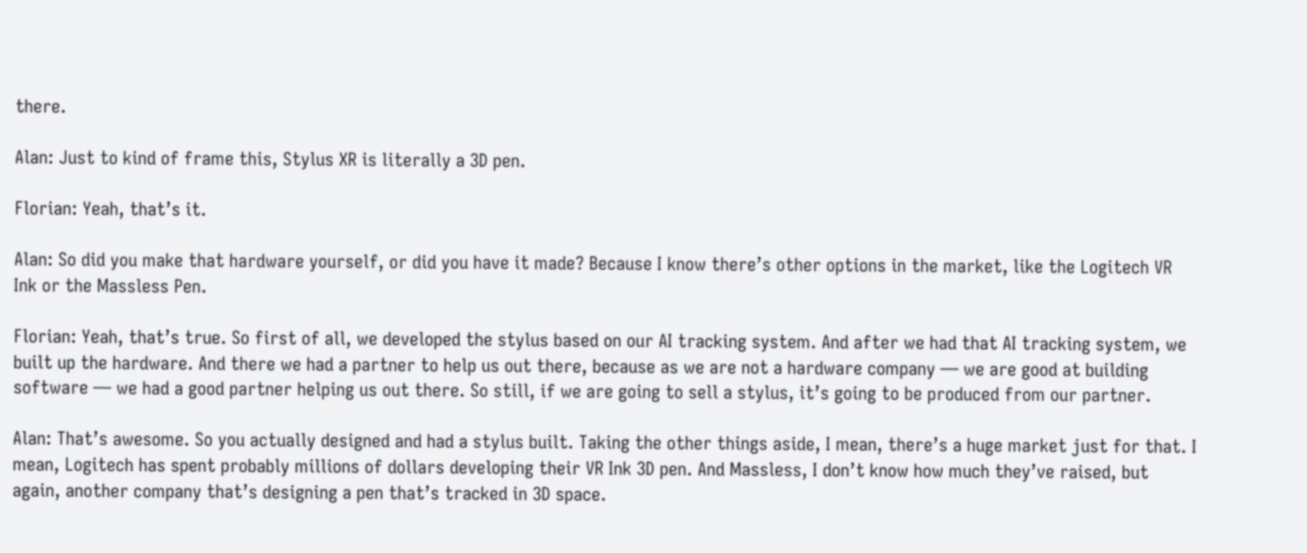there.

Alan: Just to kind of frame this, Stylus XR is literally a 3D pen.

Florian: Yeah, that’s it.

Alan: So did you make that hardware yourself, or did you have it made? Because I know there’s other options in the market, like the Logitech VR Ink or the Massless Pen.

Florian: Yeah, that’s true. So first of all, we developed the stylus based on our AI tracking system. And after we had that AI tracking system, we built up the hardware. And there we had a partner to help us out there, because as we are not a hardware company — we are good at building software — we had a good partner helping us out there. So still, if we are going to sell a stylus, it’s going to be produced from our partner.

Alan: That’s awesome. So you actually designed and had a stylus built. Taking the other things aside, I mean, there’s a huge market just for that. I mean, Logitech has spent probably millions of dollars developing their VR Ink 3D pen. And Massless, I don’t know how much they’ve raised, but again, another company that’s designing a pen that’s tracked in 3D space.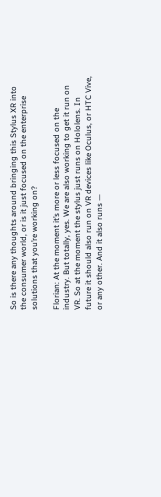So is there any thoughts around bringing this Stylus XR into the consumer world, or is it just focused on the enterprise solutions that you’re working on?

Florian: At the moment it’s more or less focused on the industry. But totally, yes. We are also working to get it run on VR. So at the moment the stylus just runs on Hololens. In future it should also run on VR devices like Oculus, or HTC Vive, or any other. And it also runs —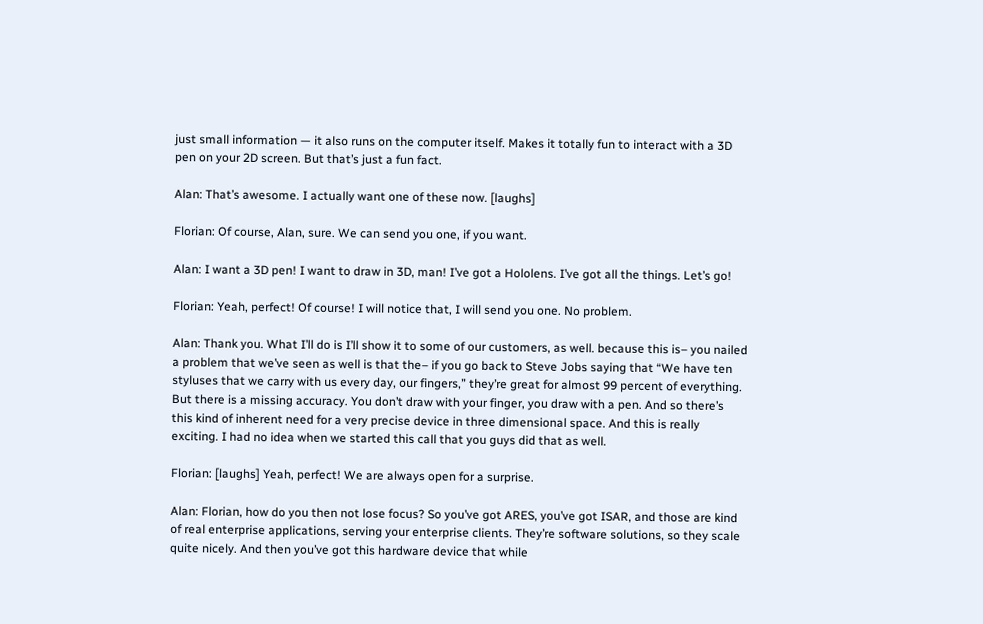just small information — it also runs on the computer itself. Makes it totally fun to interact with a 3D pen on your 2D screen. But that’s just a fun fact.

Alan: That’s awesome. I actually want one of these now. [laughs]

Florian: Of course, Alan, sure. We can send you one, if you want.

Alan: I want a 3D pen! I want to draw in 3D, man! I’ve got a Hololens. I’ve got all the things. Let’s go!

Florian: Yeah, perfect! Of course! I will notice that, I will send you one. No problem.

Alan: Thank you. What I’ll do is I’ll show it to some of our customers, as well. because this is– you nailed a problem that we’ve seen as well is that the– if you go back to Steve Jobs saying that “We have ten styluses that we carry with us every day, our fingers,” they’re great for almost 99 percent of everything. But there is a missing accuracy. You don’t draw with your finger, you draw with a pen. And so there’s this kind of inherent need for a very precise device in three dimensional space. And this is really exciting. I had no idea when we started this call that you guys did that as well.

Florian: [laughs] Yeah, perfect! We are always open for a surprise.

Alan: Florian, how do you then not lose focus? So you’ve got ARES, you’ve got ISAR, and those are kind of real enterprise applications, serving your enterprise clients. They’re software solutions, so they scale quite nicely. And then you’ve got this hardware device that while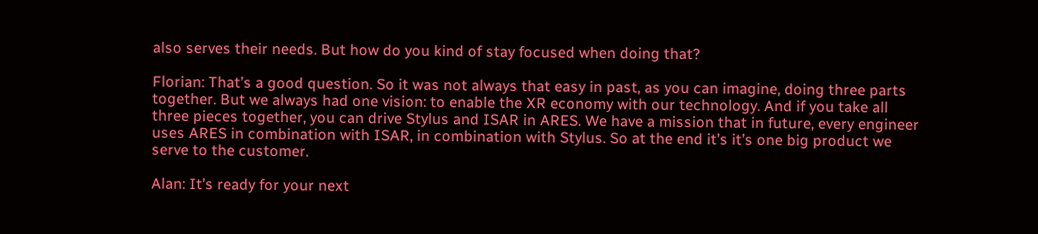also serves their needs. But how do you kind of stay focused when doing that?

Florian: That’s a good question. So it was not always that easy in past, as you can imagine, doing three parts together. But we always had one vision: to enable the XR economy with our technology. And if you take all three pieces together, you can drive Stylus and ISAR in ARES. We have a mission that in future, every engineer uses ARES in combination with ISAR, in combination with Stylus. So at the end it’s it’s one big product we serve to the customer.

Alan: It’s ready for your next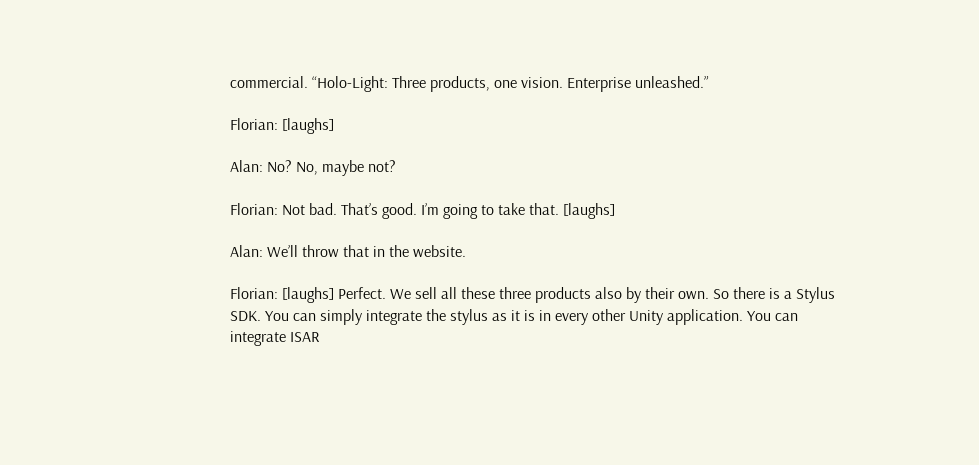commercial. “Holo-Light: Three products, one vision. Enterprise unleashed.”

Florian: [laughs]

Alan: No? No, maybe not?

Florian: Not bad. That’s good. I’m going to take that. [laughs]

Alan: We’ll throw that in the website.

Florian: [laughs] Perfect. We sell all these three products also by their own. So there is a Stylus SDK. You can simply integrate the stylus as it is in every other Unity application. You can integrate ISAR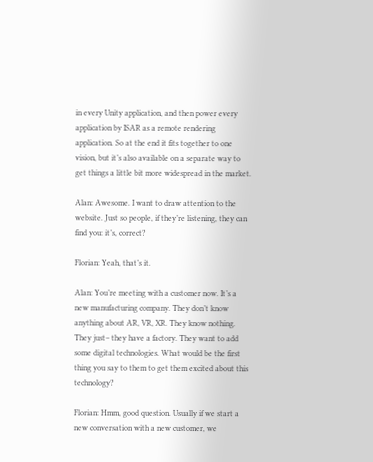in every Unity application, and then power every application by ISAR as a remote rendering application. So at the end it fits together to one vision, but it’s also available on a separate way to get things a little bit more widespread in the market.

Alan: Awesome. I want to draw attention to the website. Just so people, if they’re listening, they can find you: it’s, correct?

Florian: Yeah, that’s it.

Alan: You’re meeting with a customer now. It’s a new manufacturing company. They don’t know anything about AR, VR, XR. They know nothing. They just– they have a factory. They want to add some digital technologies. What would be the first thing you say to them to get them excited about this technology?

Florian: Hmm, good question. Usually if we start a new conversation with a new customer, we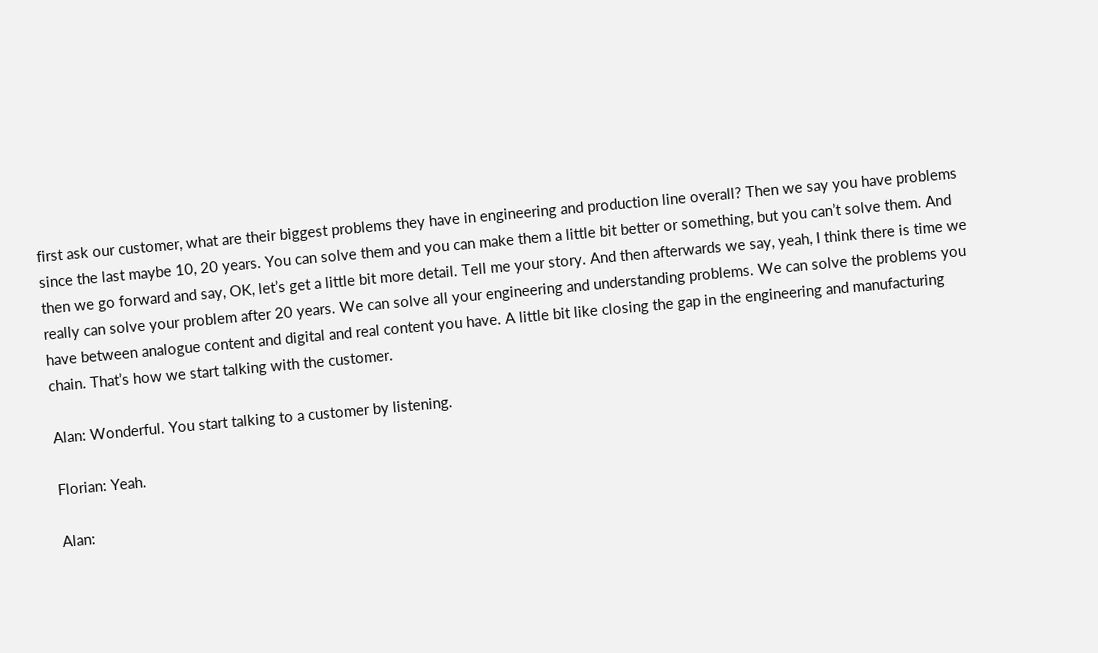first ask our customer, what are their biggest problems they have in engineering and production line overall? Then we say you have problems since the last maybe 10, 20 years. You can solve them and you can make them a little bit better or something, but you can’t solve them. And then we go forward and say, OK, let’s get a little bit more detail. Tell me your story. And then afterwards we say, yeah, I think there is time we really can solve your problem after 20 years. We can solve all your engineering and understanding problems. We can solve the problems you have between analogue content and digital and real content you have. A little bit like closing the gap in the engineering and manufacturing chain. That’s how we start talking with the customer.

Alan: Wonderful. You start talking to a customer by listening.

Florian: Yeah.

Alan: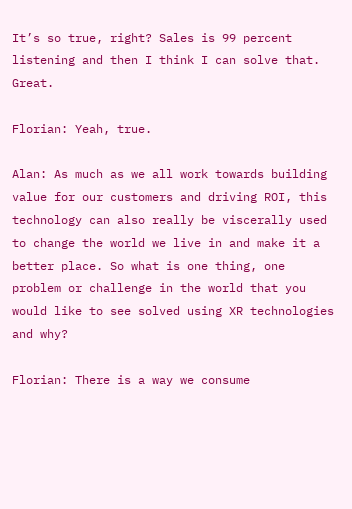It’s so true, right? Sales is 99 percent listening and then I think I can solve that. Great.

Florian: Yeah, true.

Alan: As much as we all work towards building value for our customers and driving ROI, this technology can also really be viscerally used to change the world we live in and make it a better place. So what is one thing, one problem or challenge in the world that you would like to see solved using XR technologies and why?

Florian: There is a way we consume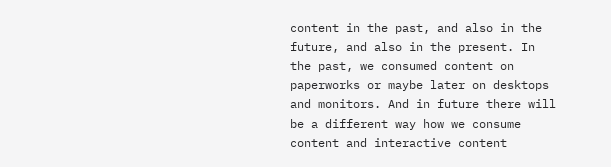content in the past, and also in the future, and also in the present. In the past, we consumed content on paperworks or maybe later on desktops and monitors. And in future there will be a different way how we consume content and interactive content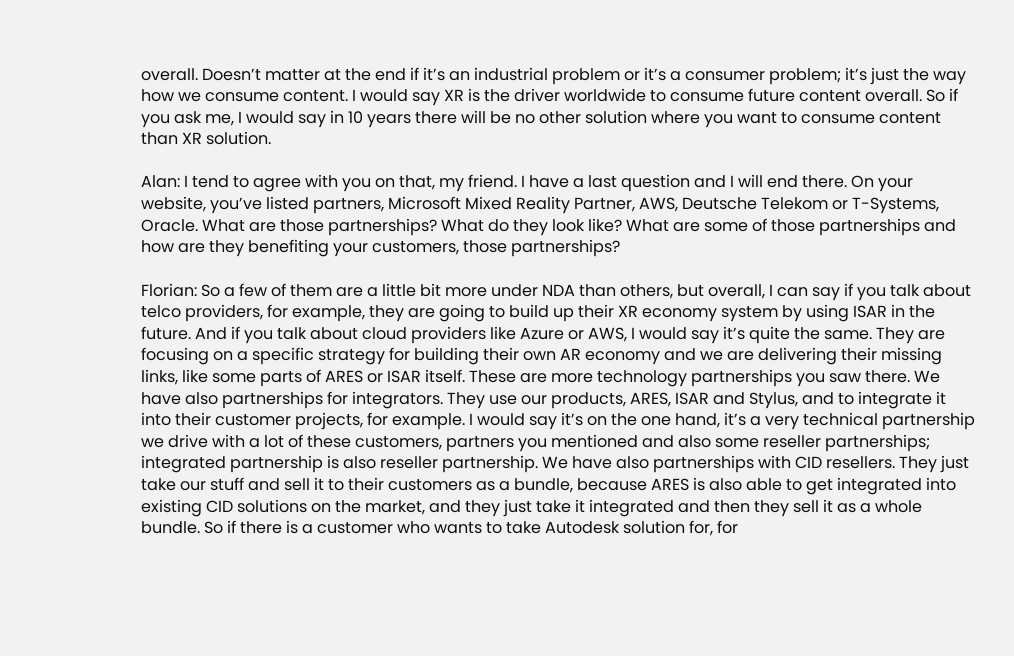overall. Doesn’t matter at the end if it’s an industrial problem or it’s a consumer problem; it’s just the way how we consume content. I would say XR is the driver worldwide to consume future content overall. So if you ask me, I would say in 10 years there will be no other solution where you want to consume content than XR solution.

Alan: I tend to agree with you on that, my friend. I have a last question and I will end there. On your website, you’ve listed partners, Microsoft Mixed Reality Partner, AWS, Deutsche Telekom or T-Systems, Oracle. What are those partnerships? What do they look like? What are some of those partnerships and how are they benefiting your customers, those partnerships?

Florian: So a few of them are a little bit more under NDA than others, but overall, I can say if you talk about telco providers, for example, they are going to build up their XR economy system by using ISAR in the future. And if you talk about cloud providers like Azure or AWS, I would say it’s quite the same. They are focusing on a specific strategy for building their own AR economy and we are delivering their missing links, like some parts of ARES or ISAR itself. These are more technology partnerships you saw there. We have also partnerships for integrators. They use our products, ARES, ISAR and Stylus, and to integrate it into their customer projects, for example. I would say it’s on the one hand, it’s a very technical partnership we drive with a lot of these customers, partners you mentioned and also some reseller partnerships; integrated partnership is also reseller partnership. We have also partnerships with CID resellers. They just take our stuff and sell it to their customers as a bundle, because ARES is also able to get integrated into existing CID solutions on the market, and they just take it integrated and then they sell it as a whole bundle. So if there is a customer who wants to take Autodesk solution for, for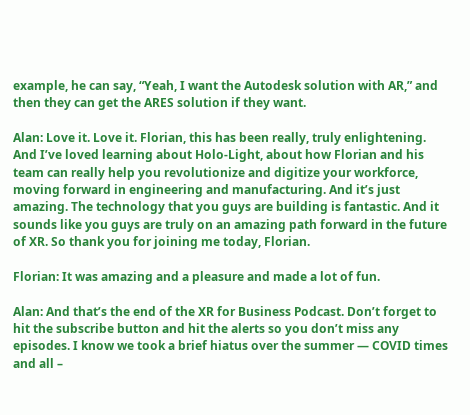example, he can say, “Yeah, I want the Autodesk solution with AR,” and then they can get the ARES solution if they want.

Alan: Love it. Love it. Florian, this has been really, truly enlightening. And I’ve loved learning about Holo-Light, about how Florian and his team can really help you revolutionize and digitize your workforce, moving forward in engineering and manufacturing. And it’s just amazing. The technology that you guys are building is fantastic. And it sounds like you guys are truly on an amazing path forward in the future of XR. So thank you for joining me today, Florian.

Florian: It was amazing and a pleasure and made a lot of fun.

Alan: And that’s the end of the XR for Business Podcast. Don’t forget to hit the subscribe button and hit the alerts so you don’t miss any episodes. I know we took a brief hiatus over the summer — COVID times and all –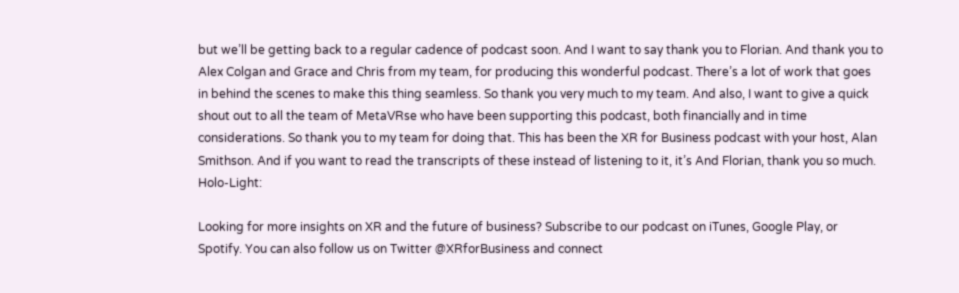but we’ll be getting back to a regular cadence of podcast soon. And I want to say thank you to Florian. And thank you to Alex Colgan and Grace and Chris from my team, for producing this wonderful podcast. There’s a lot of work that goes in behind the scenes to make this thing seamless. So thank you very much to my team. And also, I want to give a quick shout out to all the team of MetaVRse who have been supporting this podcast, both financially and in time considerations. So thank you to my team for doing that. This has been the XR for Business podcast with your host, Alan Smithson. And if you want to read the transcripts of these instead of listening to it, it’s And Florian, thank you so much. Holo-Light:

Looking for more insights on XR and the future of business? Subscribe to our podcast on iTunes, Google Play, or Spotify. You can also follow us on Twitter @XRforBusiness and connect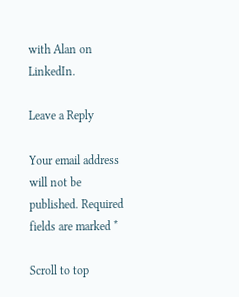with Alan on LinkedIn.

Leave a Reply

Your email address will not be published. Required fields are marked *

Scroll to top